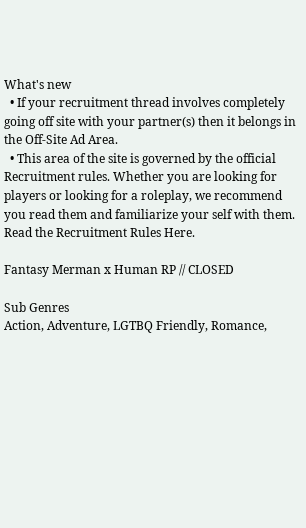What's new
  • If your recruitment thread involves completely going off site with your partner(s) then it belongs in the Off-Site Ad Area.
  • This area of the site is governed by the official Recruitment rules. Whether you are looking for players or looking for a roleplay, we recommend you read them and familiarize your self with them. Read the Recruitment Rules Here.

Fantasy Merman x Human RP // CLOSED

Sub Genres
Action, Adventure, LGTBQ Friendly, Romance,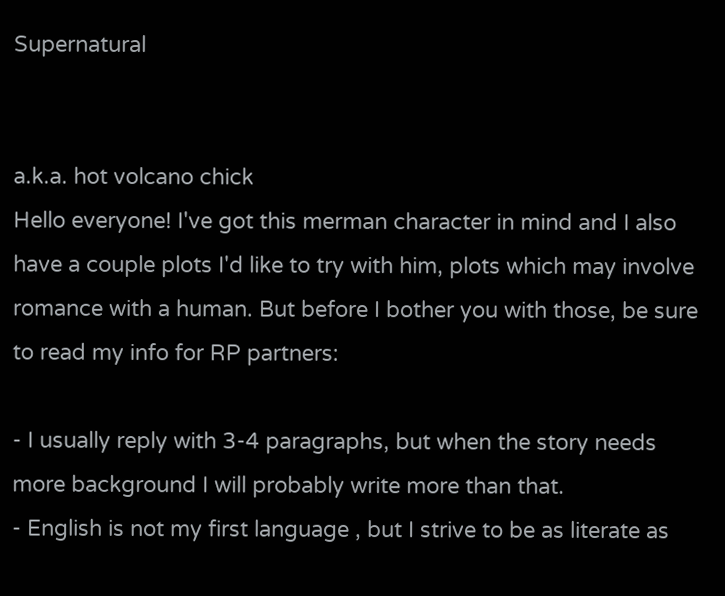Supernatural


a.k.a. hot volcano chick
Hello everyone! I've got this merman character in mind and I also have a couple plots I'd like to try with him, plots which may involve romance with a human. But before I bother you with those, be sure to read my info for RP partners:

- I usually reply with 3-4 paragraphs, but when the story needs more background I will probably write more than that.
- English is not my first language , but I strive to be as literate as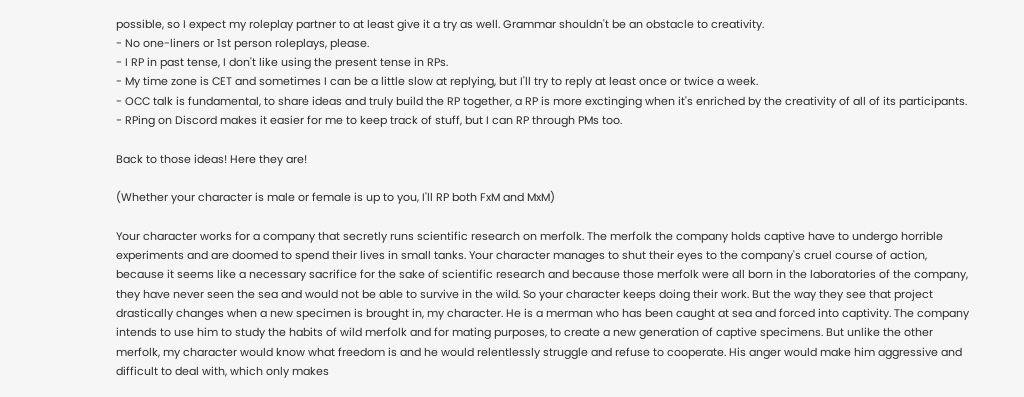possible, so I expect my roleplay partner to at least give it a try as well. Grammar shouldn't be an obstacle to creativity.
- No one-liners or 1st person roleplays, please.
- I RP in past tense, I don't like using the present tense in RPs.
- My time zone is CET and sometimes I can be a little slow at replying, but I'll try to reply at least once or twice a week.
- OCC talk is fundamental, to share ideas and truly build the RP together, a RP is more exctinging when it's enriched by the creativity of all of its participants.
- RPing on Discord makes it easier for me to keep track of stuff, but I can RP through PMs too.

Back to those ideas! Here they are!

(Whether your character is male or female is up to you, I'll RP both FxM and MxM)

Your character works for a company that secretly runs scientific research on merfolk. The merfolk the company holds captive have to undergo horrible experiments and are doomed to spend their lives in small tanks. Your character manages to shut their eyes to the company's cruel course of action, because it seems like a necessary sacrifice for the sake of scientific research and because those merfolk were all born in the laboratories of the company, they have never seen the sea and would not be able to survive in the wild. So your character keeps doing their work. But the way they see that project drastically changes when a new specimen is brought in, my character. He is a merman who has been caught at sea and forced into captivity. The company intends to use him to study the habits of wild merfolk and for mating purposes, to create a new generation of captive specimens. But unlike the other merfolk, my character would know what freedom is and he would relentlessly struggle and refuse to cooperate. His anger would make him aggressive and difficult to deal with, which only makes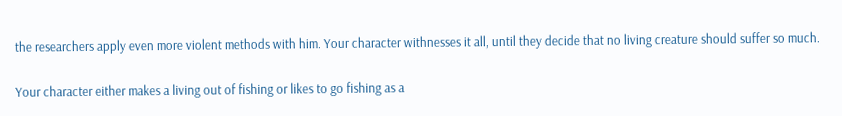the researchers apply even more violent methods with him. Your character withnesses it all, until they decide that no living creature should suffer so much.

Your character either makes a living out of fishing or likes to go fishing as a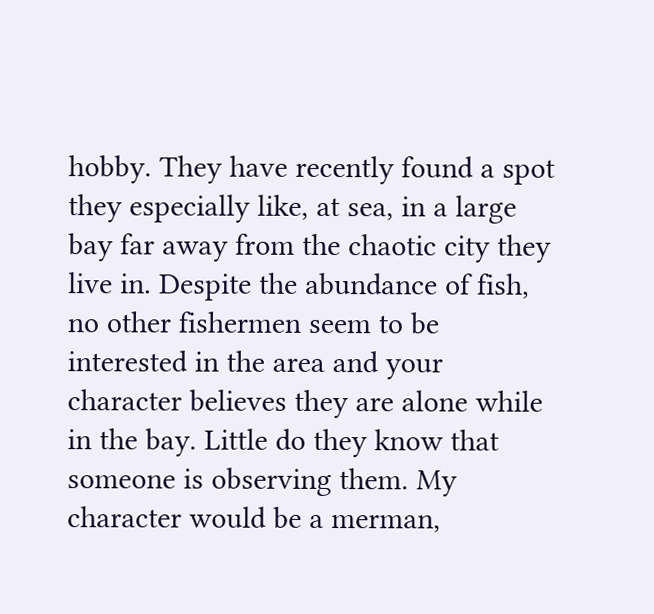hobby. They have recently found a spot they especially like, at sea, in a large bay far away from the chaotic city they live in. Despite the abundance of fish, no other fishermen seem to be interested in the area and your character believes they are alone while in the bay. Little do they know that someone is observing them. My character would be a merman,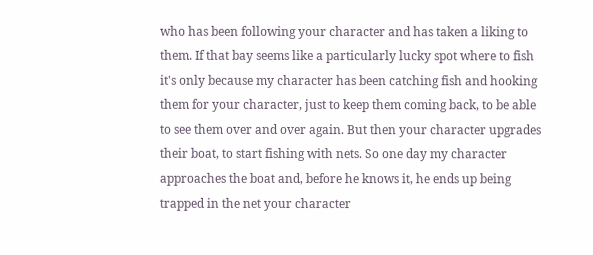who has been following your character and has taken a liking to them. If that bay seems like a particularly lucky spot where to fish it's only because my character has been catching fish and hooking them for your character, just to keep them coming back, to be able to see them over and over again. But then your character upgrades their boat, to start fishing with nets. So one day my character approaches the boat and, before he knows it, he ends up being trapped in the net your character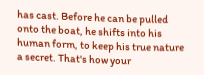has cast. Before he can be pulled onto the boat, he shifts into his human form, to keep his true nature a secret. That's how your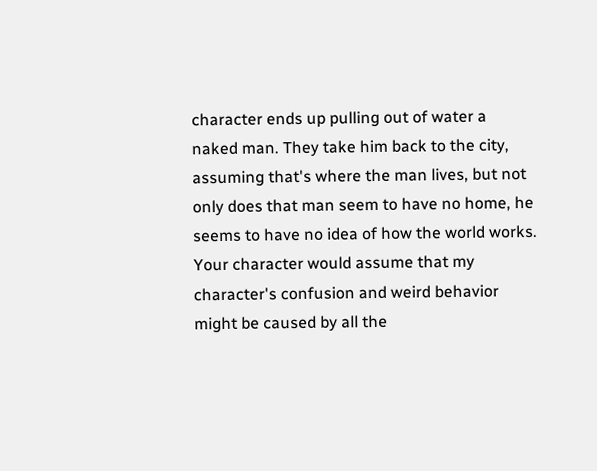character ends up pulling out of water a naked man. They take him back to the city, assuming that's where the man lives, but not only does that man seem to have no home, he seems to have no idea of how the world works. Your character would assume that my character's confusion and weird behavior might be caused by all the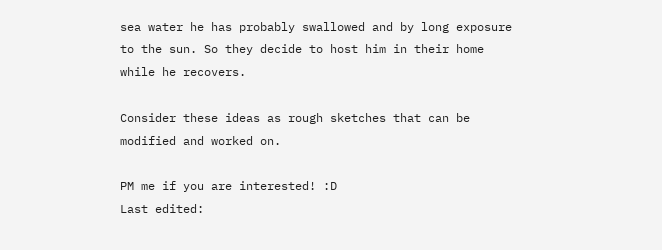sea water he has probably swallowed and by long exposure to the sun. So they decide to host him in their home while he recovers.

Consider these ideas as rough sketches that can be modified and worked on.

PM me if you are interested! :D
Last edited: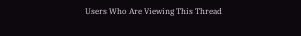Users Who Are Viewing This Thread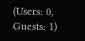(Users: 0, Guests: 1)